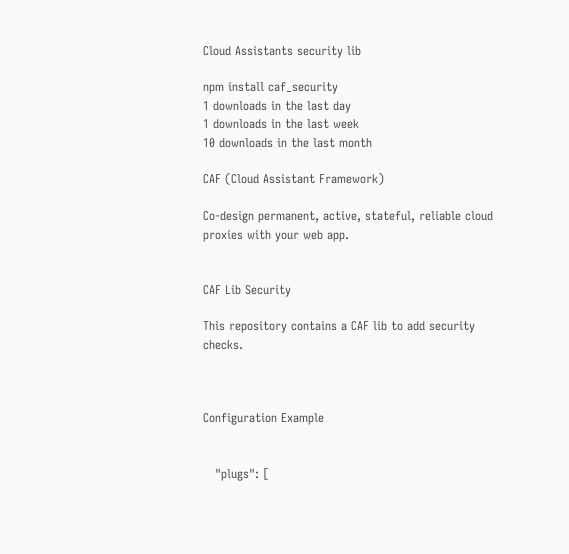Cloud Assistants security lib

npm install caf_security
1 downloads in the last day
1 downloads in the last week
10 downloads in the last month

CAF (Cloud Assistant Framework)

Co-design permanent, active, stateful, reliable cloud proxies with your web app.


CAF Lib Security

This repository contains a CAF lib to add security checks.



Configuration Example


   "plugs": [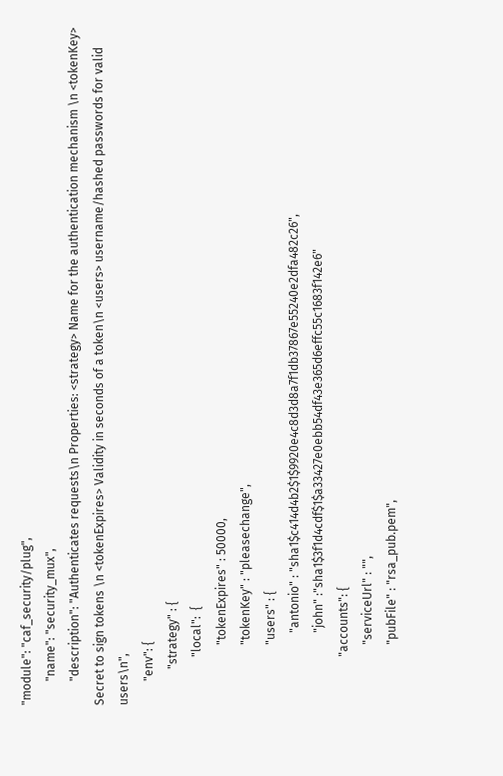"module": "caf_security/plug",
        "name": "security_mux",
        "description": "Authenticates requests\n Properties: <strategy> Name for the authentication mechanism \n <tokenKey> Secret to sign tokens \n <tokenExpires> Validity in seconds of a token\n <users> username/hashed passwords for valid users\n",
        "env": {
            "strategy" : {
                "local":  {
                    "tokenExpires" : 50000,
                    "tokenKey" : "pleasechange",
                    "users" : {
                        "antonio" : "sha1$c414d4b2$1$9920e4c8d3d8a7f1db37867e55240e2dfa482c26",
                        "john" :"sha1$3f1d4cdf$1$a33427e0ebb54df43e365d6effc55c1683f142e6"
                "accounts": {
                    "serviceUrl" : "",
                    "pubFile" : "rsa_pub.pem",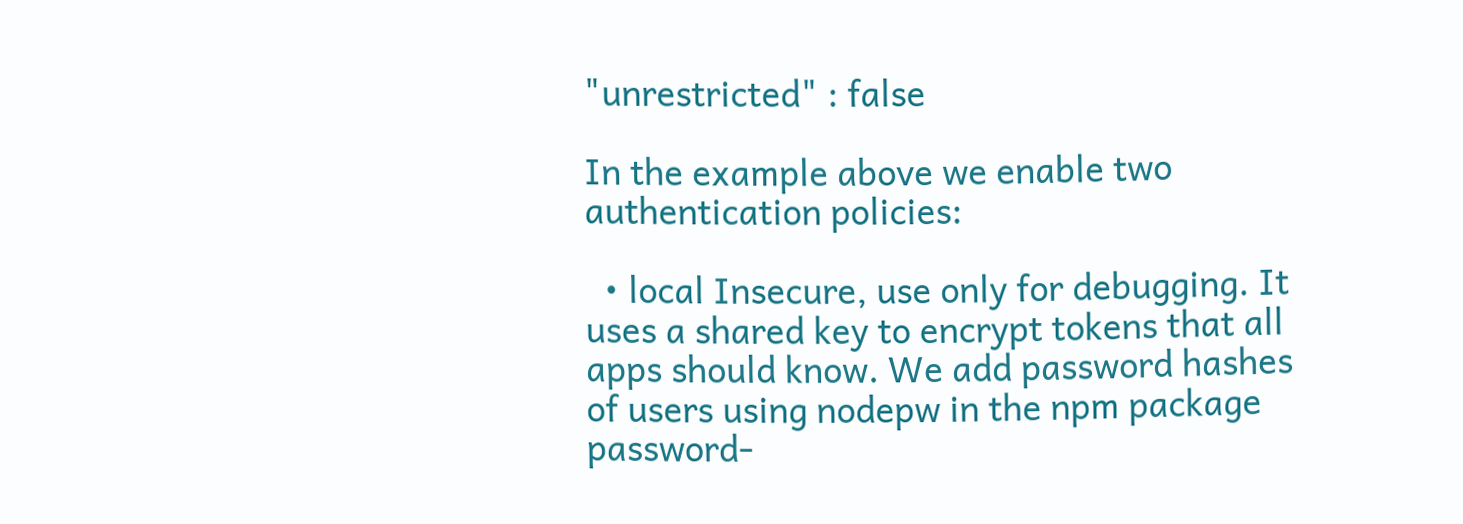"unrestricted" : false

In the example above we enable two authentication policies:

  • local Insecure, use only for debugging. It uses a shared key to encrypt tokens that all apps should know. We add password hashes of users using nodepw in the npm package password-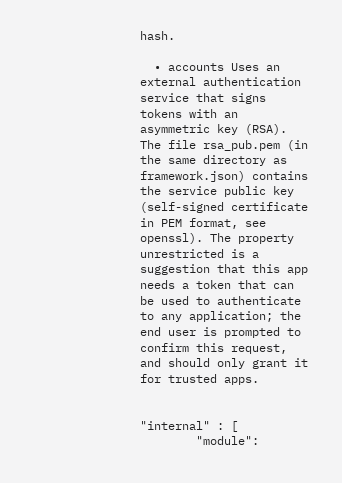hash.

  • accounts Uses an external authentication service that signs tokens with an asymmetric key (RSA). The file rsa_pub.pem (in the same directory as framework.json) contains the service public key (self-signed certificate in PEM format, see openssl). The property unrestricted is a suggestion that this app needs a token that can be used to authenticate to any application; the end user is prompted to confirm this request, and should only grant it for trusted apps.


"internal" : [
        "module":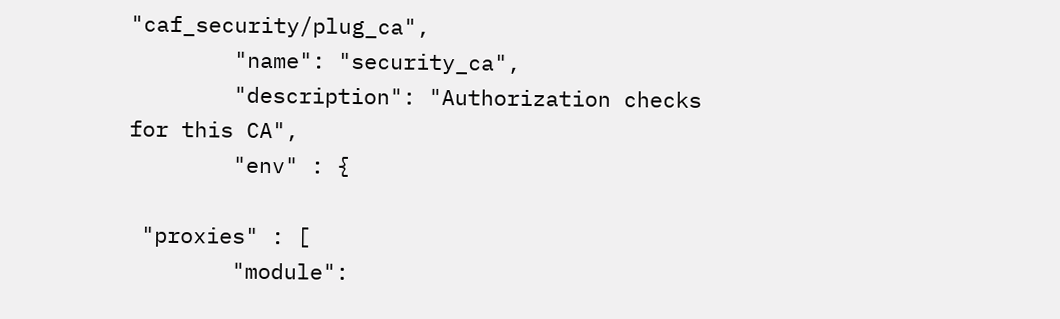"caf_security/plug_ca",
        "name": "security_ca",
        "description": "Authorization checks for this CA",
        "env" : {

 "proxies" : [
        "module":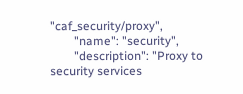"caf_security/proxy",
        "name": "security",
        "description": "Proxy to security services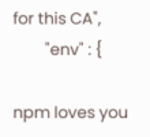for this CA",
        "env" : {

npm loves you